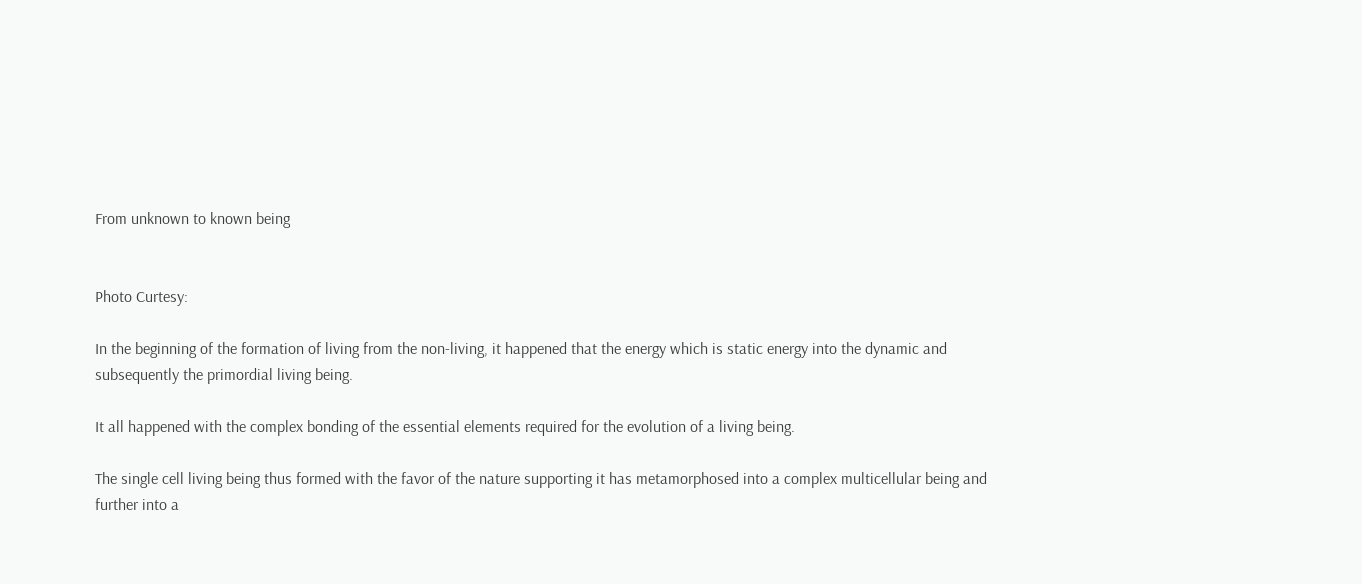From unknown to known being


Photo Curtesy:

In the beginning of the formation of living from the non-living, it happened that the energy which is static energy into the dynamic and subsequently the primordial living being.

It all happened with the complex bonding of the essential elements required for the evolution of a living being.

The single cell living being thus formed with the favor of the nature supporting it has metamorphosed into a complex multicellular being and further into a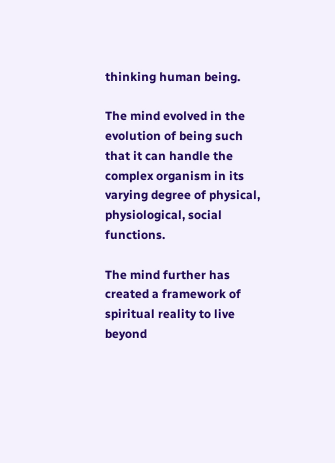thinking human being.

The mind evolved in the evolution of being such that it can handle the complex organism in its varying degree of physical, physiological, social functions.

The mind further has created a framework of spiritual reality to live beyond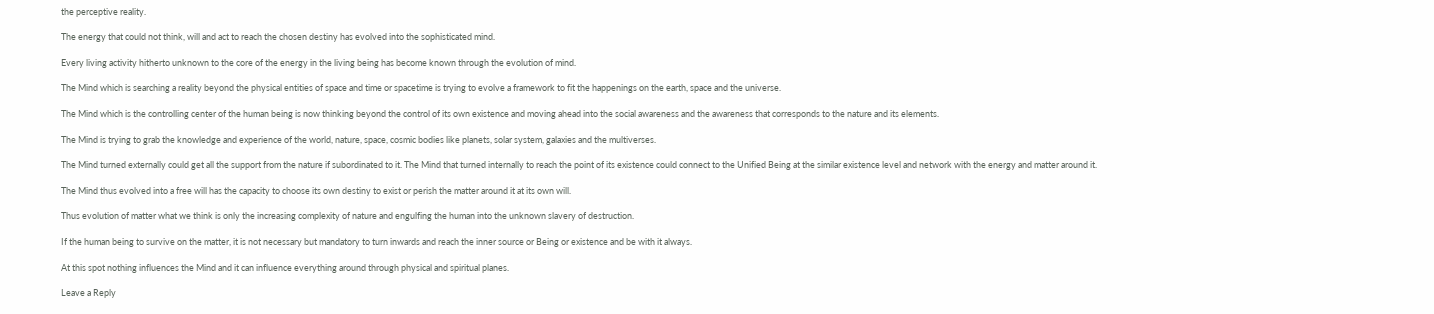the perceptive reality.

The energy that could not think, will and act to reach the chosen destiny has evolved into the sophisticated mind.

Every living activity hitherto unknown to the core of the energy in the living being has become known through the evolution of mind.

The Mind which is searching a reality beyond the physical entities of space and time or spacetime is trying to evolve a framework to fit the happenings on the earth, space and the universe.

The Mind which is the controlling center of the human being is now thinking beyond the control of its own existence and moving ahead into the social awareness and the awareness that corresponds to the nature and its elements.

The Mind is trying to grab the knowledge and experience of the world, nature, space, cosmic bodies like planets, solar system, galaxies and the multiverses.

The Mind turned externally could get all the support from the nature if subordinated to it. The Mind that turned internally to reach the point of its existence could connect to the Unified Being at the similar existence level and network with the energy and matter around it.

The Mind thus evolved into a free will has the capacity to choose its own destiny to exist or perish the matter around it at its own will.

Thus evolution of matter what we think is only the increasing complexity of nature and engulfing the human into the unknown slavery of destruction.

If the human being to survive on the matter, it is not necessary but mandatory to turn inwards and reach the inner source or Being or existence and be with it always.

At this spot nothing influences the Mind and it can influence everything around through physical and spiritual planes.

Leave a Reply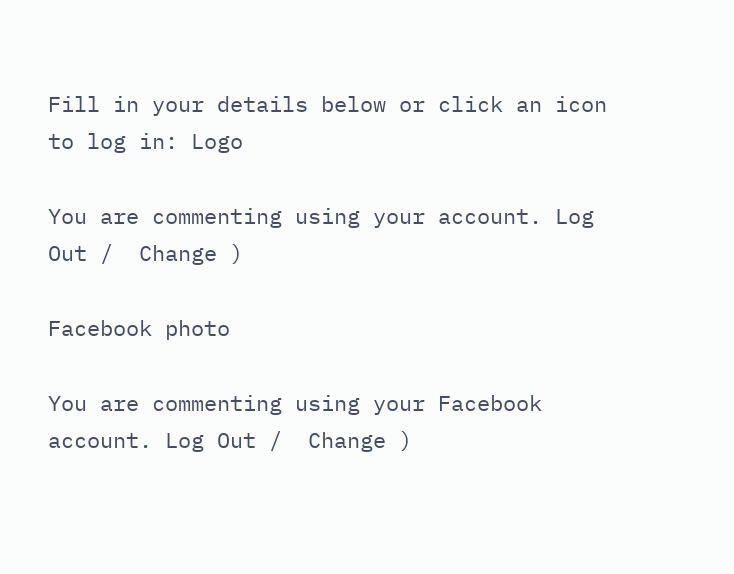Fill in your details below or click an icon to log in: Logo

You are commenting using your account. Log Out /  Change )

Facebook photo

You are commenting using your Facebook account. Log Out /  Change )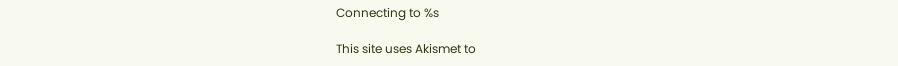Connecting to %s

This site uses Akismet to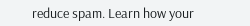reduce spam. Learn how your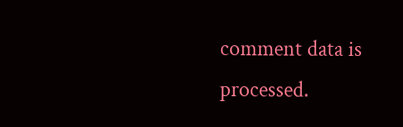comment data is processed.